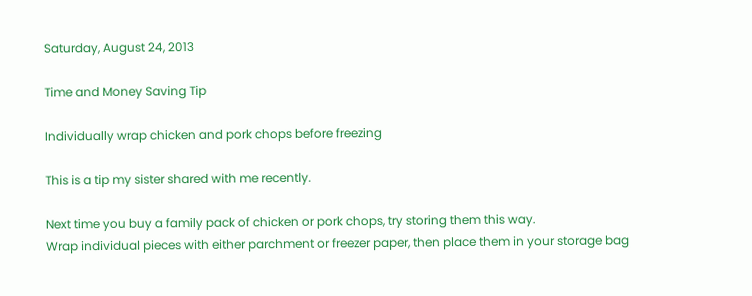Saturday, August 24, 2013

Time and Money Saving Tip

Individually wrap chicken and pork chops before freezing

This is a tip my sister shared with me recently.

Next time you buy a family pack of chicken or pork chops, try storing them this way.
Wrap individual pieces with either parchment or freezer paper, then place them in your storage bag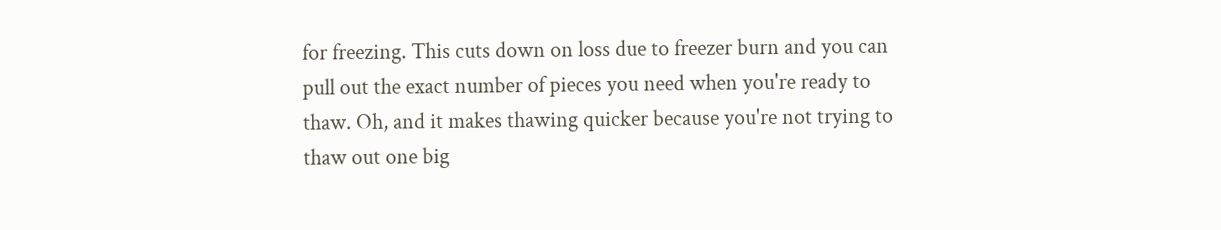for freezing. This cuts down on loss due to freezer burn and you can pull out the exact number of pieces you need when you're ready to thaw. Oh, and it makes thawing quicker because you're not trying to thaw out one big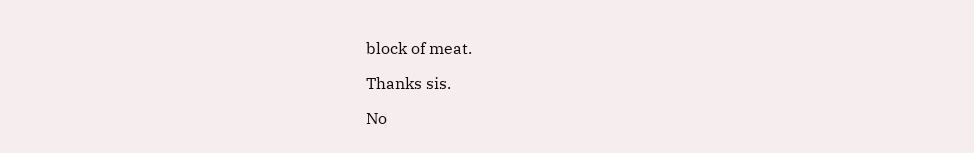block of meat.

Thanks sis.

No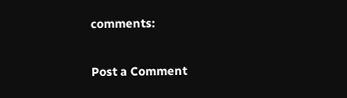comments:

Post a Comment